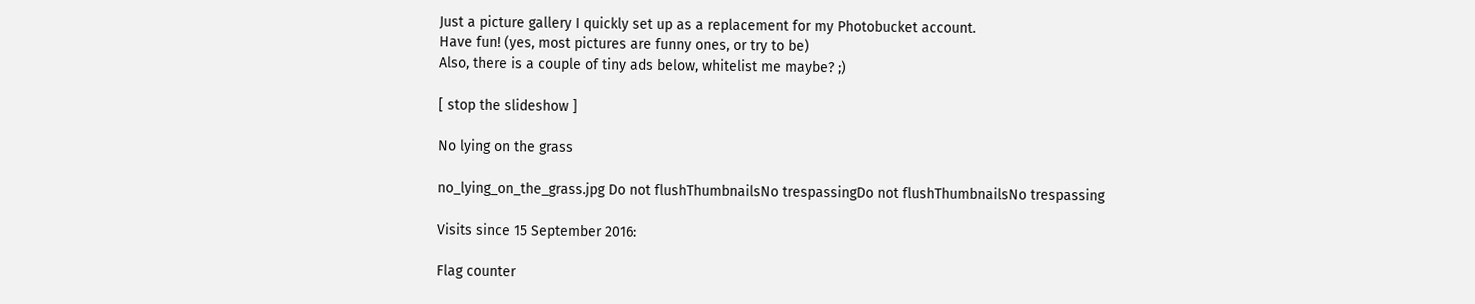Just a picture gallery I quickly set up as a replacement for my Photobucket account.
Have fun! (yes, most pictures are funny ones, or try to be)
Also, there is a couple of tiny ads below, whitelist me maybe? ;)

[ stop the slideshow ]

No lying on the grass

no_lying_on_the_grass.jpg Do not flushThumbnailsNo trespassingDo not flushThumbnailsNo trespassing

Visits since 15 September 2016:

Flag counter